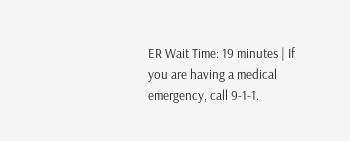ER Wait Time: 19 minutes | If you are having a medical emergency, call 9-1-1.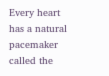Every heart has a natural pacemaker called the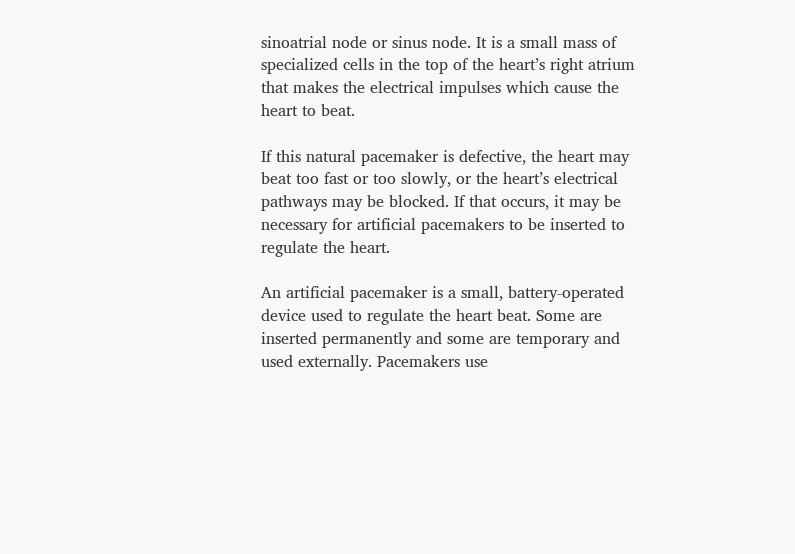sinoatrial node or sinus node. It is a small mass of specialized cells in the top of the heart’s right atrium that makes the electrical impulses which cause the heart to beat.

If this natural pacemaker is defective, the heart may beat too fast or too slowly, or the heart’s electrical pathways may be blocked. If that occurs, it may be necessary for artificial pacemakers to be inserted to regulate the heart.

An artificial pacemaker is a small, battery-operated device used to regulate the heart beat. Some are inserted permanently and some are temporary and used externally. Pacemakers use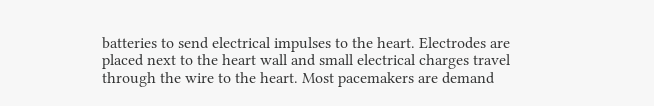batteries to send electrical impulses to the heart. Electrodes are placed next to the heart wall and small electrical charges travel through the wire to the heart. Most pacemakers are demand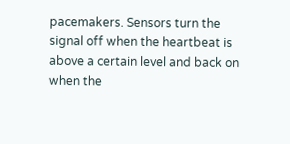pacemakers. Sensors turn the signal off when the heartbeat is above a certain level and back on when the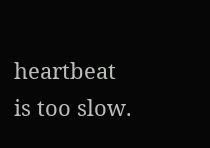heartbeat is too slow.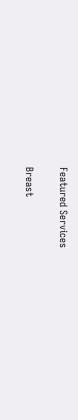Featured Services

Breast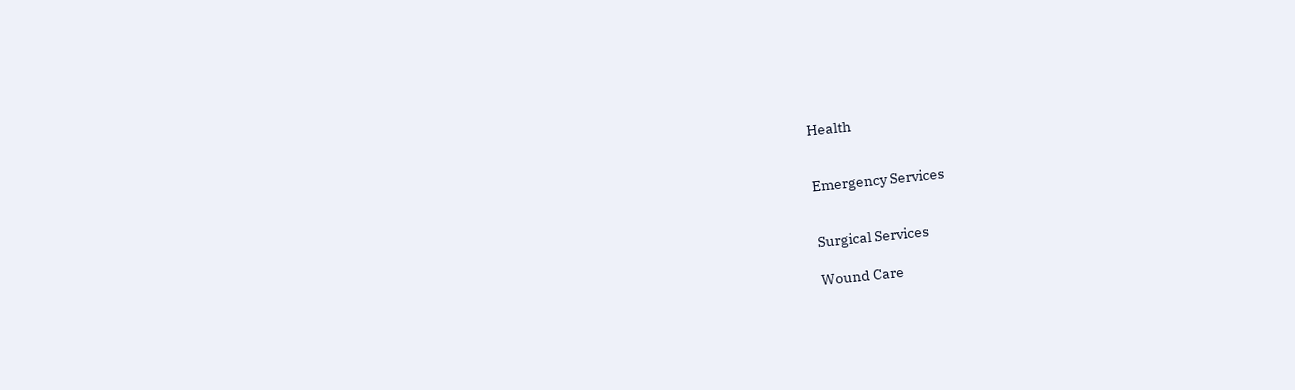Health


Emergency Services


Surgical Services

Wound Care